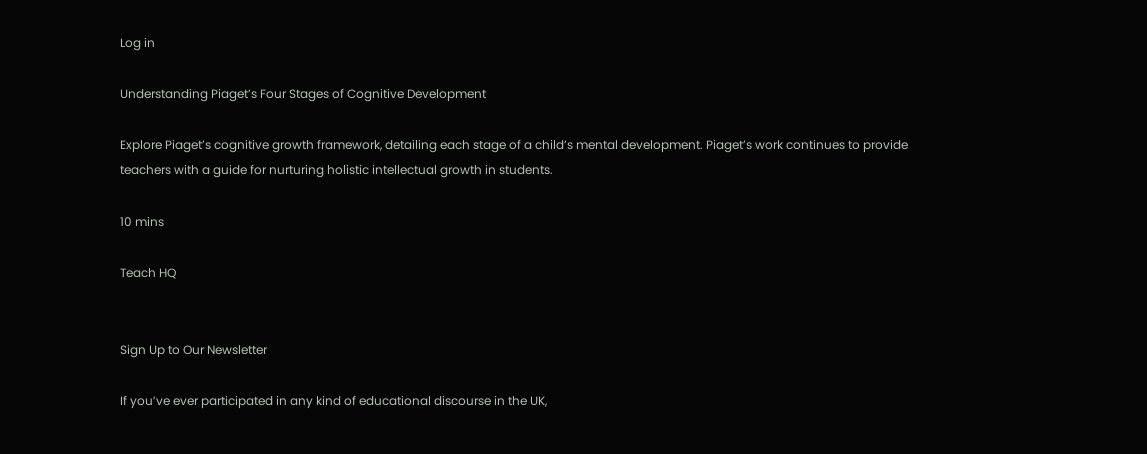Log in

Understanding Piaget’s Four Stages of Cognitive Development

Explore Piaget’s cognitive growth framework, detailing each stage of a child’s mental development. Piaget’s work continues to provide teachers with a guide for nurturing holistic intellectual growth in students.

10 mins

Teach HQ


Sign Up to Our Newsletter

If you’ve ever participated in any kind of educational discourse in the UK,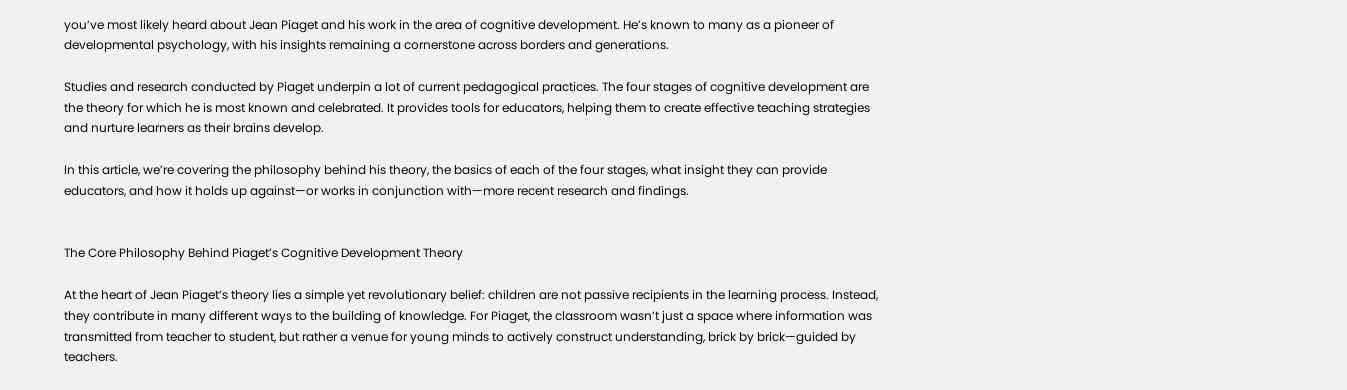you’ve most likely heard about Jean Piaget and his work in the area of cognitive development. He’s known to many as a pioneer of developmental psychology, with his insights remaining a cornerstone across borders and generations.

Studies and research conducted by Piaget underpin a lot of current pedagogical practices. The four stages of cognitive development are the theory for which he is most known and celebrated. It provides tools for educators, helping them to create effective teaching strategies and nurture learners as their brains develop.

In this article, we’re covering the philosophy behind his theory, the basics of each of the four stages, what insight they can provide educators, and how it holds up against—or works in conjunction with—more recent research and findings.


The Core Philosophy Behind Piaget’s Cognitive Development Theory

At the heart of Jean Piaget’s theory lies a simple yet revolutionary belief: children are not passive recipients in the learning process. Instead, they contribute in many different ways to the building of knowledge. For Piaget, the classroom wasn’t just a space where information was transmitted from teacher to student, but rather a venue for young minds to actively construct understanding, brick by brick—guided by teachers.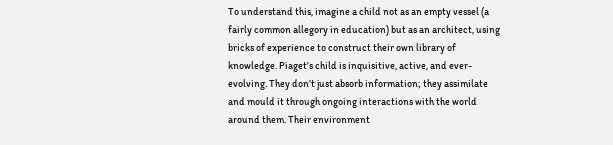To understand this, imagine a child not as an empty vessel (a fairly common allegory in education) but as an architect, using bricks of experience to construct their own library of knowledge. Piaget’s child is inquisitive, active, and ever-evolving. They don’t just absorb information; they assimilate and mould it through ongoing interactions with the world around them. Their environment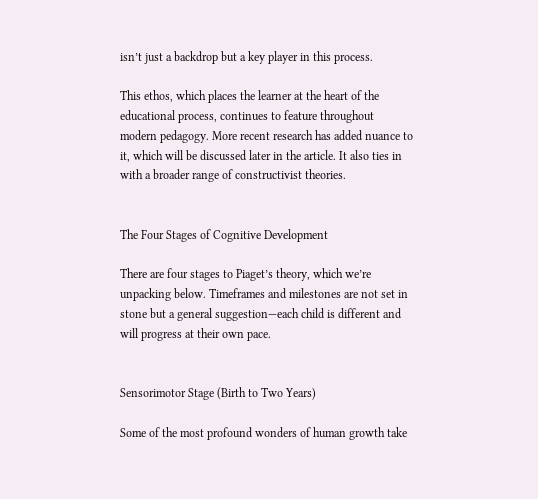isn’t just a backdrop but a key player in this process.

This ethos, which places the learner at the heart of the educational process, continues to feature throughout modern pedagogy. More recent research has added nuance to it, which will be discussed later in the article. It also ties in with a broader range of constructivist theories.


The Four Stages of Cognitive Development

There are four stages to Piaget’s theory, which we’re unpacking below. Timeframes and milestones are not set in stone but a general suggestion—each child is different and will progress at their own pace.


Sensorimotor Stage (Birth to Two Years)

Some of the most profound wonders of human growth take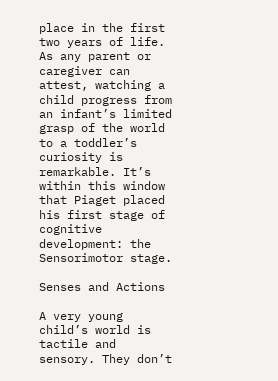place in the first two years of life. As any parent or caregiver can attest, watching a child progress from an infant’s limited grasp of the world to a toddler’s curiosity is remarkable. It’s within this window that Piaget placed his first stage of cognitive development: the Sensorimotor stage.

Senses and Actions

A very young child’s world is tactile and sensory. They don’t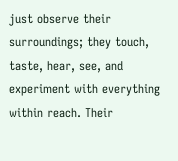just observe their surroundings; they touch, taste, hear, see, and experiment with everything within reach. Their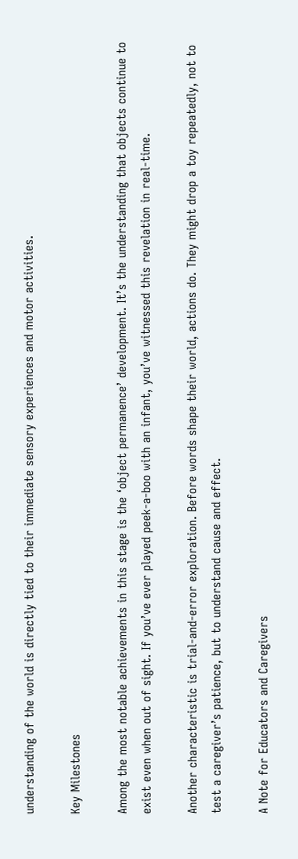understanding of the world is directly tied to their immediate sensory experiences and motor activities.

Key Milestones

Among the most notable achievements in this stage is the ‘object permanence’ development. It’s the understanding that objects continue to exist even when out of sight. If you’ve ever played peek-a-boo with an infant, you’ve witnessed this revelation in real-time.

Another characteristic is trial-and-error exploration. Before words shape their world, actions do. They might drop a toy repeatedly, not to test a caregiver’s patience, but to understand cause and effect.

A Note for Educators and Caregivers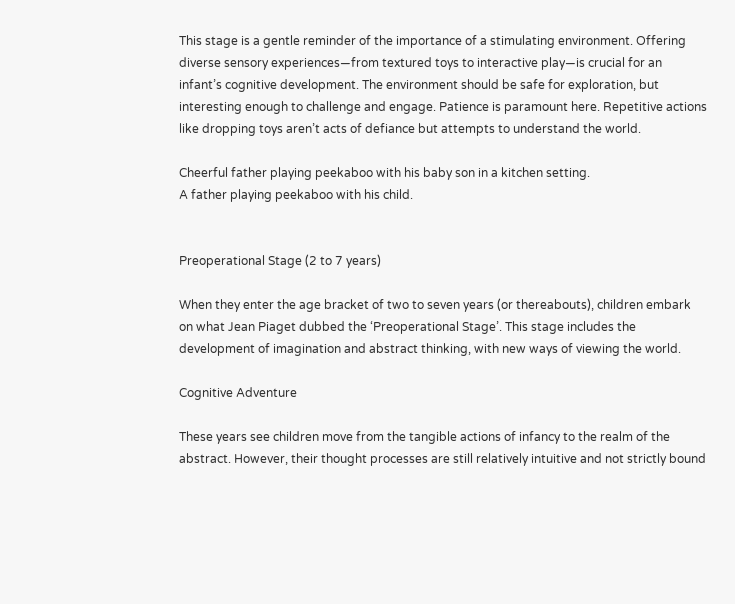This stage is a gentle reminder of the importance of a stimulating environment. Offering diverse sensory experiences—from textured toys to interactive play—is crucial for an infant’s cognitive development. The environment should be safe for exploration, but interesting enough to challenge and engage. Patience is paramount here. Repetitive actions like dropping toys aren’t acts of defiance but attempts to understand the world.

Cheerful father playing peekaboo with his baby son in a kitchen setting.
A father playing peekaboo with his child.


Preoperational Stage (2 to 7 years)

When they enter the age bracket of two to seven years (or thereabouts), children embark on what Jean Piaget dubbed the ‘Preoperational Stage’. This stage includes the development of imagination and abstract thinking, with new ways of viewing the world.

Cognitive Adventure

These years see children move from the tangible actions of infancy to the realm of the abstract. However, their thought processes are still relatively intuitive and not strictly bound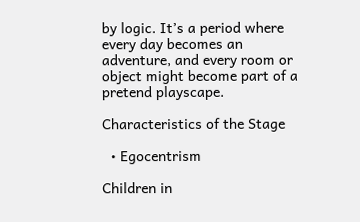by logic. It’s a period where every day becomes an adventure, and every room or object might become part of a pretend playscape.

Characteristics of the Stage

  • Egocentrism

Children in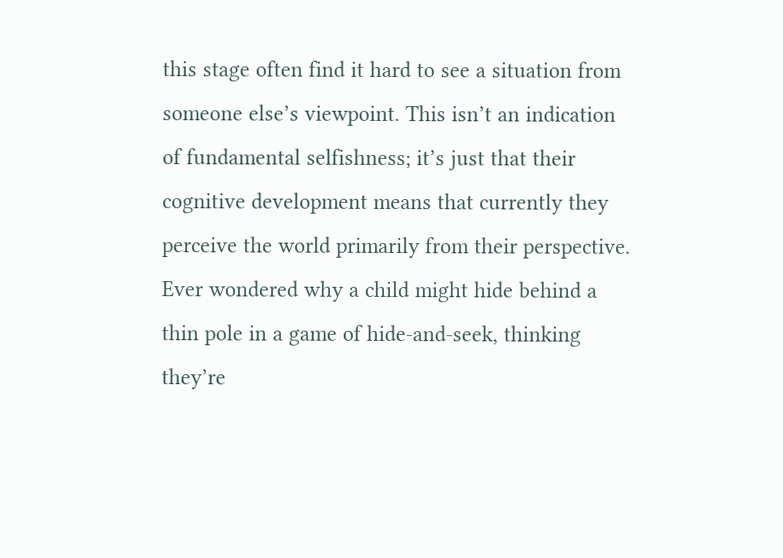this stage often find it hard to see a situation from someone else’s viewpoint. This isn’t an indication of fundamental selfishness; it’s just that their cognitive development means that currently they perceive the world primarily from their perspective. Ever wondered why a child might hide behind a thin pole in a game of hide-and-seek, thinking they’re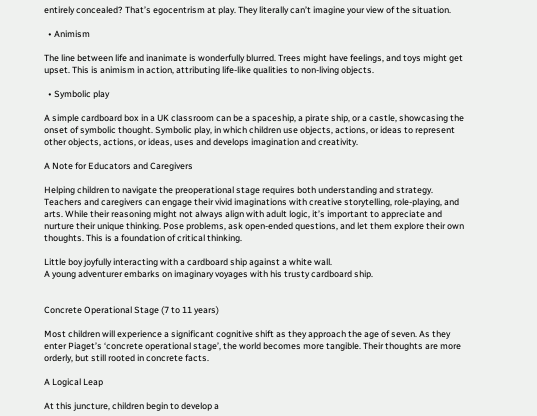entirely concealed? That’s egocentrism at play. They literally can’t imagine your view of the situation.

  • Animism

The line between life and inanimate is wonderfully blurred. Trees might have feelings, and toys might get upset. This is animism in action, attributing life-like qualities to non-living objects.

  • Symbolic play

A simple cardboard box in a UK classroom can be a spaceship, a pirate ship, or a castle, showcasing the onset of symbolic thought. Symbolic play, in which children use objects, actions, or ideas to represent other objects, actions, or ideas, uses and develops imagination and creativity.

A Note for Educators and Caregivers

Helping children to navigate the preoperational stage requires both understanding and strategy. Teachers and caregivers can engage their vivid imaginations with creative storytelling, role-playing, and arts. While their reasoning might not always align with adult logic, it’s important to appreciate and nurture their unique thinking. Pose problems, ask open-ended questions, and let them explore their own thoughts. This is a foundation of critical thinking.

Little boy joyfully interacting with a cardboard ship against a white wall.
A young adventurer embarks on imaginary voyages with his trusty cardboard ship.


Concrete Operational Stage (7 to 11 years)

Most children will experience a significant cognitive shift as they approach the age of seven. As they enter Piaget’s ‘concrete operational stage’, the world becomes more tangible. Their thoughts are more orderly, but still rooted in concrete facts.

A Logical Leap

At this juncture, children begin to develop a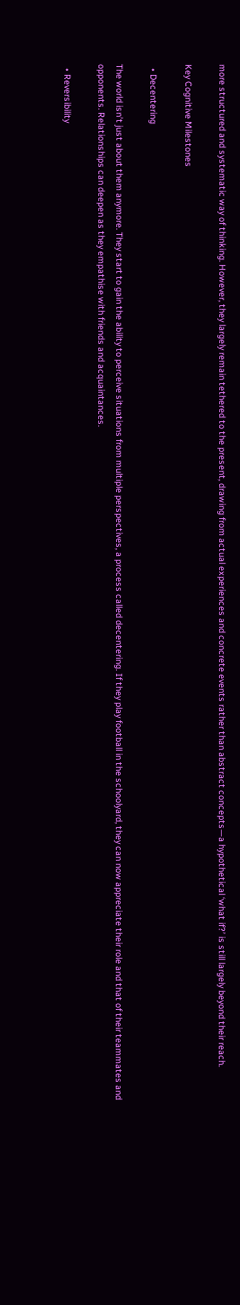more structured and systematic way of thinking. However, they largely remain tethered to the present, drawing from actual experiences and concrete events rather than abstract concepts—a hypothetical ‘what if?’ is still largely beyond their reach.

Key Cognitive Milestones

  • Decentering

The world isn’t just about them anymore. They start to gain the ability to perceive situations from multiple perspectives, a process called decentering. If they play football in the schoolyard, they can now appreciate their role and that of their teammates and opponents. Relationships can deepen as they empathise with friends and acquaintances.

  • Reversibility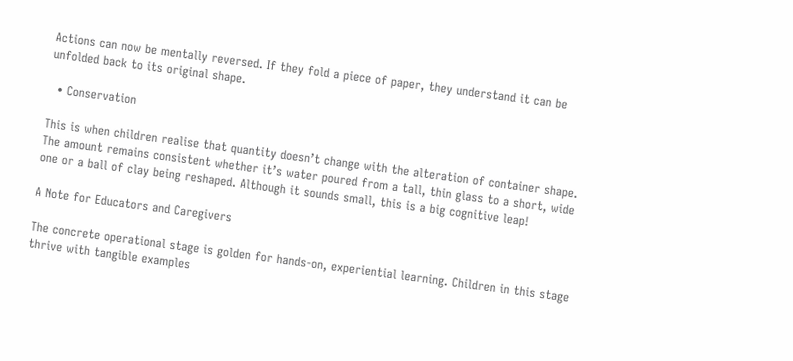Actions can now be mentally reversed. If they fold a piece of paper, they understand it can be unfolded back to its original shape.

  • Conservation

This is when children realise that quantity doesn’t change with the alteration of container shape. The amount remains consistent whether it’s water poured from a tall, thin glass to a short, wide one or a ball of clay being reshaped. Although it sounds small, this is a big cognitive leap!

A Note for Educators and Caregivers

The concrete operational stage is golden for hands-on, experiential learning. Children in this stage thrive with tangible examples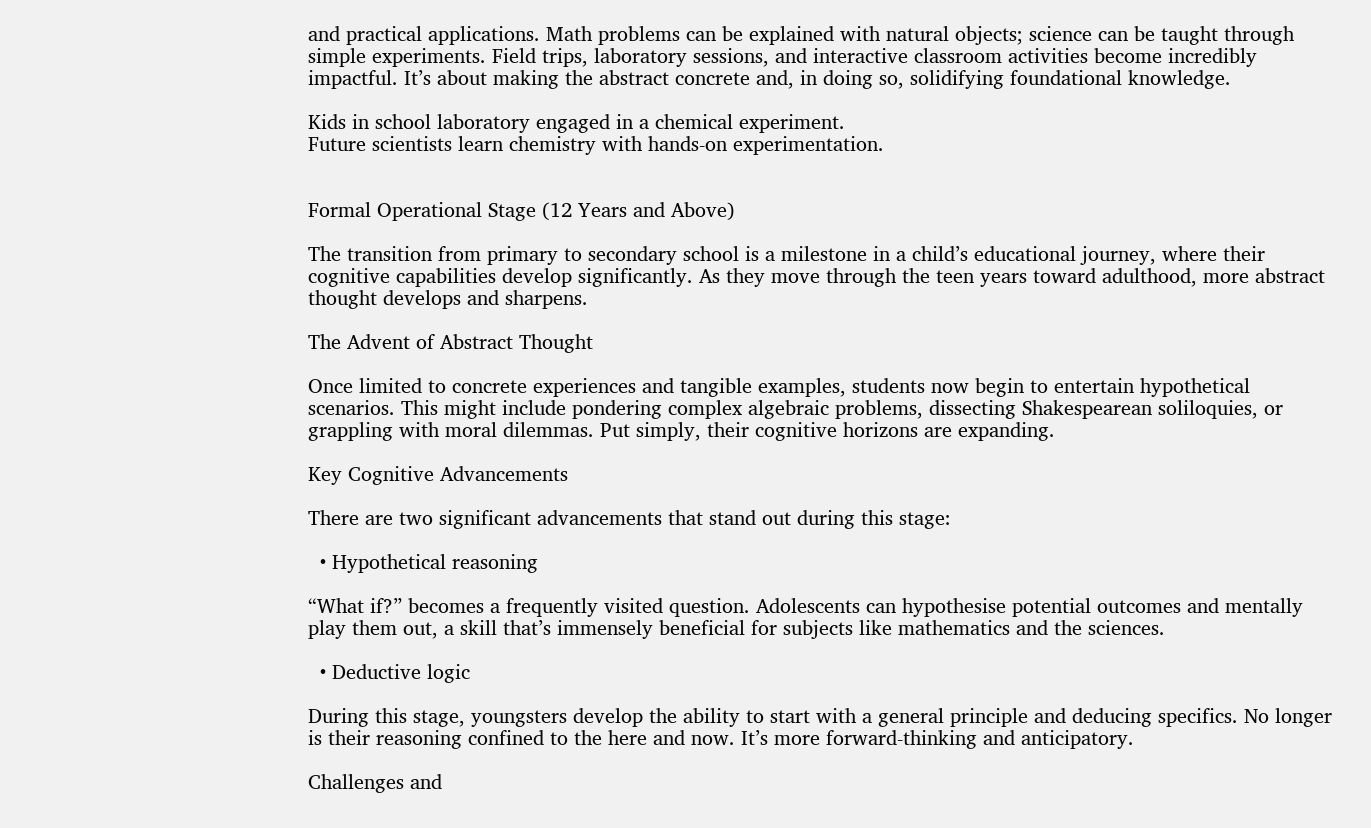and practical applications. Math problems can be explained with natural objects; science can be taught through simple experiments. Field trips, laboratory sessions, and interactive classroom activities become incredibly impactful. It’s about making the abstract concrete and, in doing so, solidifying foundational knowledge.

Kids in school laboratory engaged in a chemical experiment.
Future scientists learn chemistry with hands-on experimentation.


Formal Operational Stage (12 Years and Above)

The transition from primary to secondary school is a milestone in a child’s educational journey, where their cognitive capabilities develop significantly. As they move through the teen years toward adulthood, more abstract thought develops and sharpens.

The Advent of Abstract Thought

Once limited to concrete experiences and tangible examples, students now begin to entertain hypothetical scenarios. This might include pondering complex algebraic problems, dissecting Shakespearean soliloquies, or grappling with moral dilemmas. Put simply, their cognitive horizons are expanding.

Key Cognitive Advancements

There are two significant advancements that stand out during this stage:

  • Hypothetical reasoning

“What if?” becomes a frequently visited question. Adolescents can hypothesise potential outcomes and mentally play them out, a skill that’s immensely beneficial for subjects like mathematics and the sciences.

  • Deductive logic

During this stage, youngsters develop the ability to start with a general principle and deducing specifics. No longer is their reasoning confined to the here and now. It’s more forward-thinking and anticipatory.

Challenges and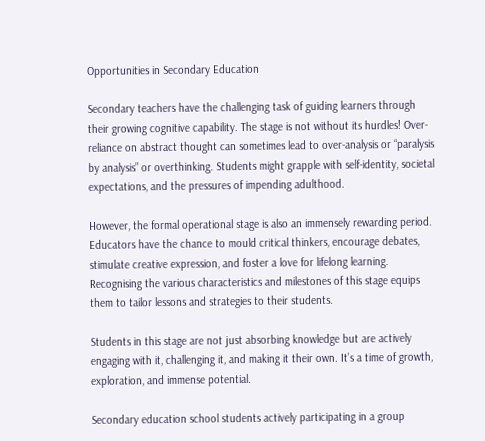Opportunities in Secondary Education

Secondary teachers have the challenging task of guiding learners through their growing cognitive capability. The stage is not without its hurdles! Over-reliance on abstract thought can sometimes lead to over-analysis or “paralysis by analysis” or overthinking. Students might grapple with self-identity, societal expectations, and the pressures of impending adulthood.

However, the formal operational stage is also an immensely rewarding period. Educators have the chance to mould critical thinkers, encourage debates, stimulate creative expression, and foster a love for lifelong learning. Recognising the various characteristics and milestones of this stage equips them to tailor lessons and strategies to their students.

Students in this stage are not just absorbing knowledge but are actively engaging with it, challenging it, and making it their own. It’s a time of growth, exploration, and immense potential.

Secondary education school students actively participating in a group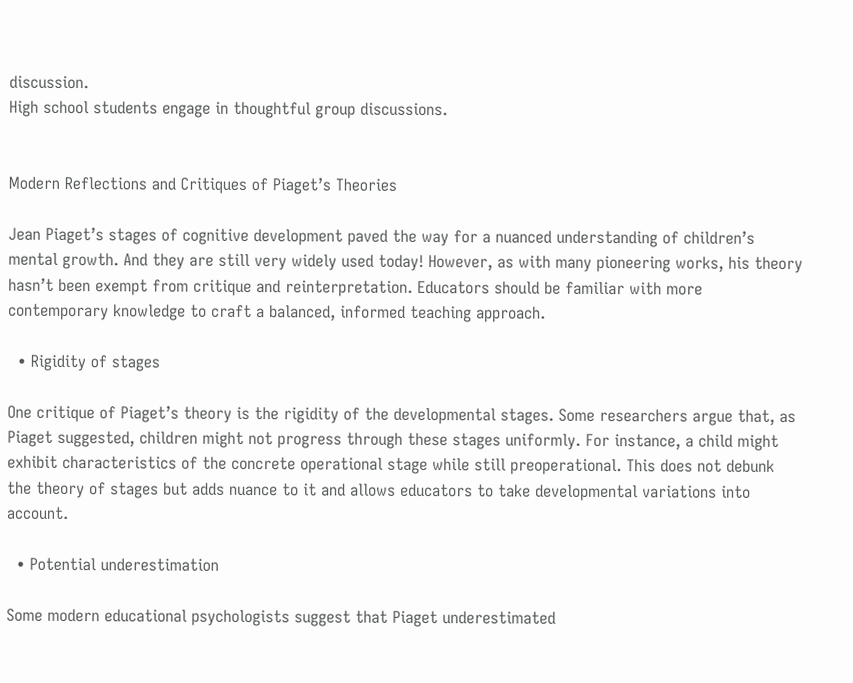discussion.
High school students engage in thoughtful group discussions.


Modern Reflections and Critiques of Piaget’s Theories

Jean Piaget’s stages of cognitive development paved the way for a nuanced understanding of children’s mental growth. And they are still very widely used today! However, as with many pioneering works, his theory hasn’t been exempt from critique and reinterpretation. Educators should be familiar with more contemporary knowledge to craft a balanced, informed teaching approach.

  • Rigidity of stages

One critique of Piaget’s theory is the rigidity of the developmental stages. Some researchers argue that, as Piaget suggested, children might not progress through these stages uniformly. For instance, a child might exhibit characteristics of the concrete operational stage while still preoperational. This does not debunk the theory of stages but adds nuance to it and allows educators to take developmental variations into account.

  • Potential underestimation

Some modern educational psychologists suggest that Piaget underestimated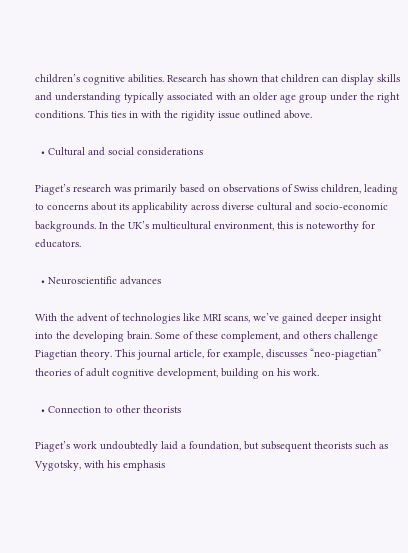children’s cognitive abilities. Research has shown that children can display skills and understanding typically associated with an older age group under the right conditions. This ties in with the rigidity issue outlined above.

  • Cultural and social considerations

Piaget’s research was primarily based on observations of Swiss children, leading to concerns about its applicability across diverse cultural and socio-economic backgrounds. In the UK’s multicultural environment, this is noteworthy for educators.

  • Neuroscientific advances

With the advent of technologies like MRI scans, we’ve gained deeper insight into the developing brain. Some of these complement, and others challenge Piagetian theory. This journal article, for example, discusses “neo-piagetian” theories of adult cognitive development, building on his work.

  • Connection to other theorists

Piaget’s work undoubtedly laid a foundation, but subsequent theorists such as Vygotsky, with his emphasis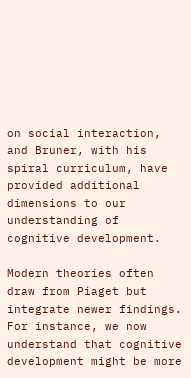on social interaction, and Bruner, with his spiral curriculum, have provided additional dimensions to our understanding of cognitive development.

Modern theories often draw from Piaget but integrate newer findings. For instance, we now understand that cognitive development might be more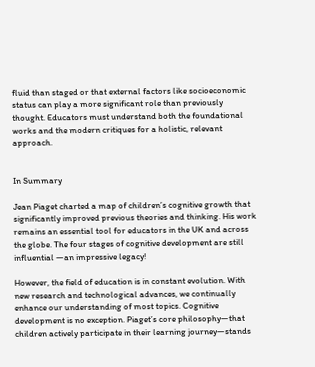fluid than staged or that external factors like socioeconomic status can play a more significant role than previously thought. Educators must understand both the foundational works and the modern critiques for a holistic, relevant approach.


In Summary

Jean Piaget charted a map of children’s cognitive growth that significantly improved previous theories and thinking. His work remains an essential tool for educators in the UK and across the globe. The four stages of cognitive development are still influential —an impressive legacy!

However, the field of education is in constant evolution. With new research and technological advances, we continually enhance our understanding of most topics. Cognitive development is no exception. Piaget’s core philosophy—that children actively participate in their learning journey—stands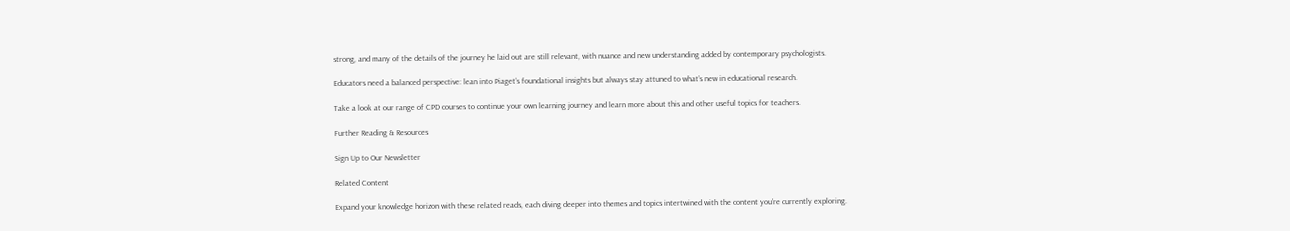strong, and many of the details of the journey he laid out are still relevant, with nuance and new understanding added by contemporary psychologists.

Educators need a balanced perspective: lean into Piaget’s foundational insights but always stay attuned to what’s new in educational research.

Take a look at our range of CPD courses to continue your own learning journey and learn more about this and other useful topics for teachers.

Further Reading & Resources

Sign Up to Our Newsletter

Related Content

Expand your knowledge horizon with these related reads, each diving deeper into themes and topics intertwined with the content you’re currently exploring.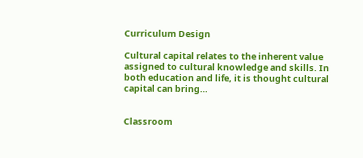Curriculum Design

Cultural capital relates to the inherent value assigned to cultural knowledge and skills. In both education and life, it is thought cultural capital can bring…


Classroom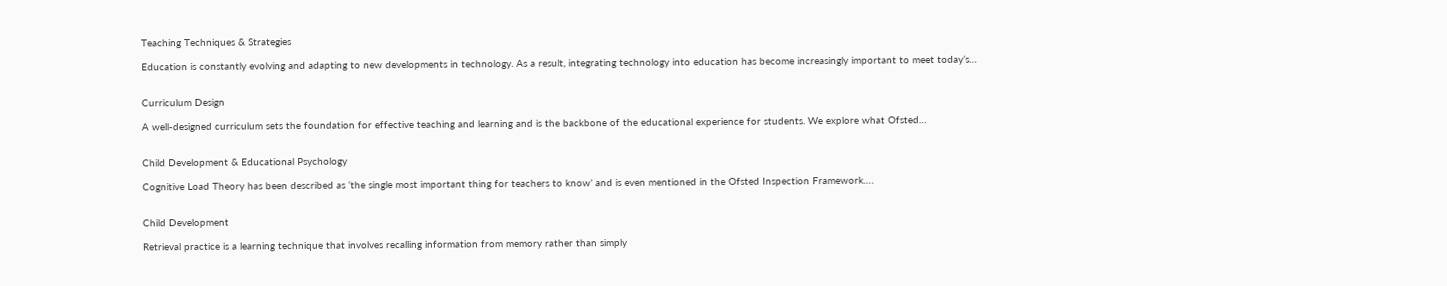Teaching Techniques & Strategies

Education is constantly evolving and adapting to new developments in technology. As a result, integrating technology into education has become increasingly important to meet today’s…


Curriculum Design

A well-designed curriculum sets the foundation for effective teaching and learning and is the backbone of the educational experience for students. We explore what Ofsted…


Child Development & Educational Psychology

Cognitive Load Theory has been described as ‘the single most important thing for teachers to know’ and is even mentioned in the Ofsted Inspection Framework….


Child Development

Retrieval practice is a learning technique that involves recalling information from memory rather than simply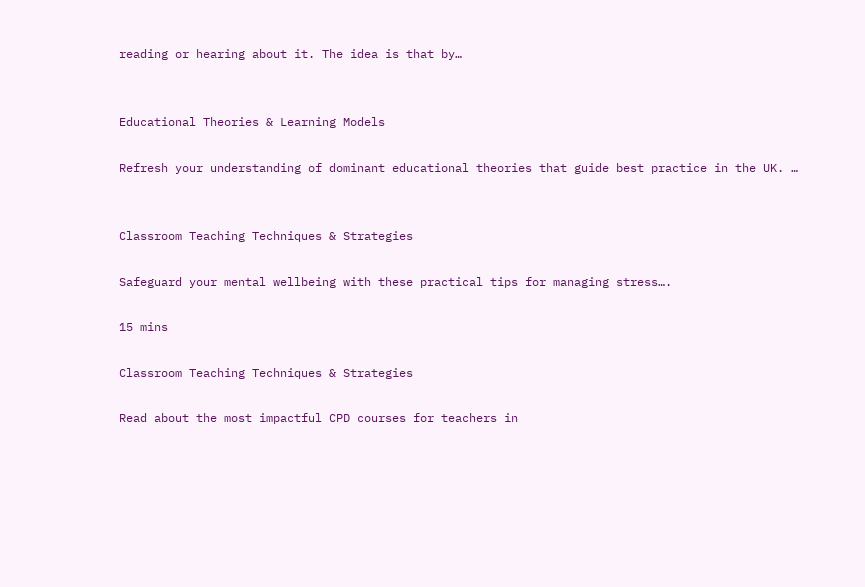reading or hearing about it. The idea is that by…


Educational Theories & Learning Models

Refresh your understanding of dominant educational theories that guide best practice in the UK. …


Classroom Teaching Techniques & Strategies

Safeguard your mental wellbeing with these practical tips for managing stress….

15 mins

Classroom Teaching Techniques & Strategies

Read about the most impactful CPD courses for teachers in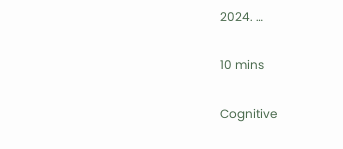2024. …

10 mins

Cognitive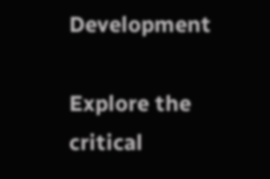Development

Explore the critical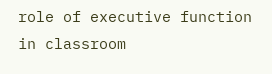role of executive function in classroom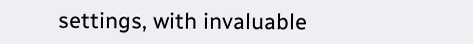settings, with invaluable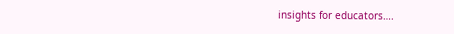insights for educators….